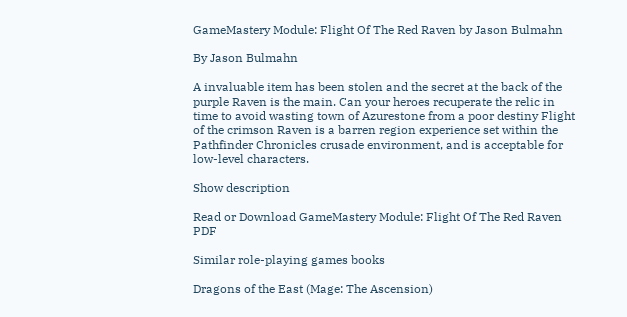GameMastery Module: Flight Of The Red Raven by Jason Bulmahn

By Jason Bulmahn

A invaluable item has been stolen and the secret at the back of the purple Raven is the main. Can your heroes recuperate the relic in time to avoid wasting town of Azurestone from a poor destiny Flight of the crimson Raven is a barren region experience set within the Pathfinder Chronicles crusade environment, and is acceptable for low-level characters.

Show description

Read or Download GameMastery Module: Flight Of The Red Raven PDF

Similar role-playing games books

Dragons of the East (Mage: The Ascension)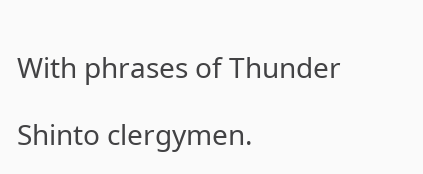With phrases of Thunder

Shinto clergymen.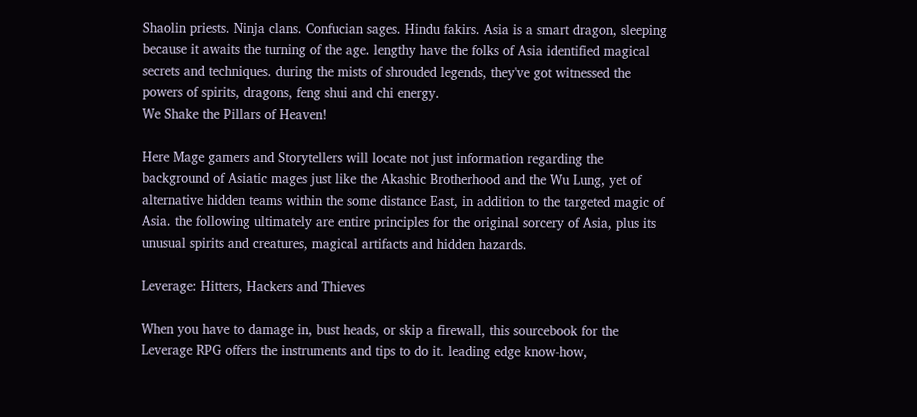Shaolin priests. Ninja clans. Confucian sages. Hindu fakirs. Asia is a smart dragon, sleeping because it awaits the turning of the age. lengthy have the folks of Asia identified magical secrets and techniques. during the mists of shrouded legends, they've got witnessed the powers of spirits, dragons, feng shui and chi energy.
We Shake the Pillars of Heaven!

Here Mage gamers and Storytellers will locate not just information regarding the background of Asiatic mages just like the Akashic Brotherhood and the Wu Lung, yet of alternative hidden teams within the some distance East, in addition to the targeted magic of Asia. the following ultimately are entire principles for the original sorcery of Asia, plus its unusual spirits and creatures, magical artifacts and hidden hazards.

Leverage: Hitters, Hackers and Thieves

When you have to damage in, bust heads, or skip a firewall, this sourcebook for the Leverage RPG offers the instruments and tips to do it. leading edge know-how,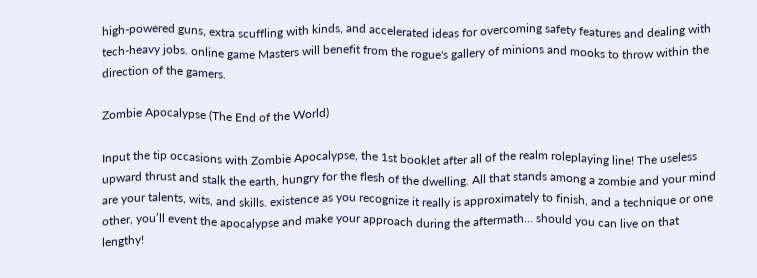high-powered guns, extra scuffling with kinds, and accelerated ideas for overcoming safety features and dealing with tech-heavy jobs. online game Masters will benefit from the rogue's gallery of minions and mooks to throw within the direction of the gamers.

Zombie Apocalypse (The End of the World)

Input the tip occasions with Zombie Apocalypse, the 1st booklet after all of the realm roleplaying line! The useless upward thrust and stalk the earth, hungry for the flesh of the dwelling. All that stands among a zombie and your mind are your talents, wits, and skills. existence as you recognize it really is approximately to finish, and a technique or one other, you’ll event the apocalypse and make your approach during the aftermath… should you can live on that lengthy!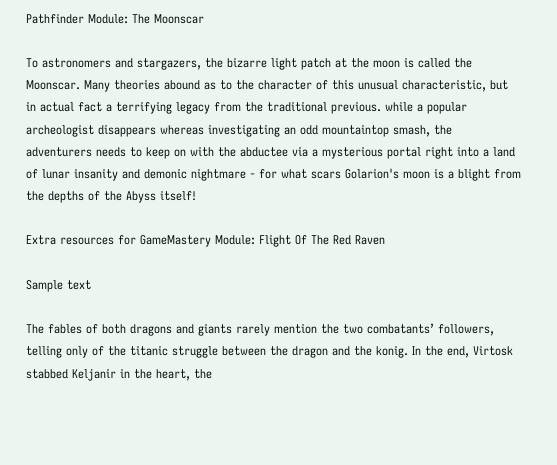Pathfinder Module: The Moonscar

To astronomers and stargazers, the bizarre light patch at the moon is called the Moonscar. Many theories abound as to the character of this unusual characteristic, but in actual fact a terrifying legacy from the traditional previous. while a popular archeologist disappears whereas investigating an odd mountaintop smash, the adventurers needs to keep on with the abductee via a mysterious portal right into a land of lunar insanity and demonic nightmare - for what scars Golarion's moon is a blight from the depths of the Abyss itself!

Extra resources for GameMastery Module: Flight Of The Red Raven

Sample text

The fables of both dragons and giants rarely mention the two combatants’ followers, telling only of the titanic struggle between the dragon and the konig. In the end, Virtosk stabbed Keljanir in the heart, the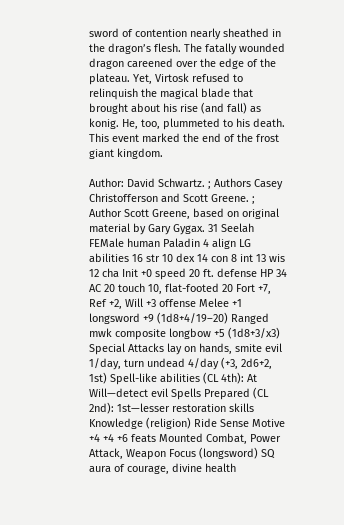sword of contention nearly sheathed in the dragon’s flesh. The fatally wounded dragon careened over the edge of the plateau. Yet, Virtosk refused to relinquish the magical blade that brought about his rise (and fall) as konig. He, too, plummeted to his death. This event marked the end of the frost giant kingdom.

Author: David Schwartz. ; Authors Casey Christofferson and Scott Greene. ; Author Scott Greene, based on original material by Gary Gygax. 31 Seelah FEMale human Paladin 4 align LG abilities 16 str 10 dex 14 con 8 int 13 wis 12 cha Init +0 speed 20 ft. defense HP 34 AC 20 touch 10, flat-footed 20 Fort +7, Ref +2, Will +3 offense Melee +1 longsword +9 (1d8+4/19–20) Ranged mwk composite longbow +5 (1d8+3/x3) Special Attacks lay on hands, smite evil 1/day, turn undead 4/day (+3, 2d6+2, 1st) Spell-like abilities (CL 4th): At Will—detect evil Spells Prepared (CL 2nd): 1st—lesser restoration skills Knowledge (religion) Ride Sense Motive +4 +4 +6 feats Mounted Combat, Power Attack, Weapon Focus (longsword) SQ aura of courage, divine health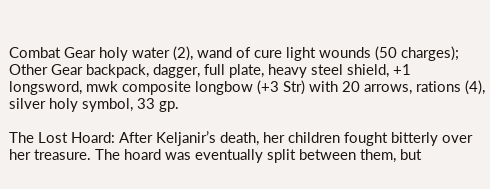Combat Gear holy water (2), wand of cure light wounds (50 charges); Other Gear backpack, dagger, full plate, heavy steel shield, +1 longsword, mwk composite longbow (+3 Str) with 20 arrows, rations (4), silver holy symbol, 33 gp.

The Lost Hoard: After Keljanir’s death, her children fought bitterly over her treasure. The hoard was eventually split between them, but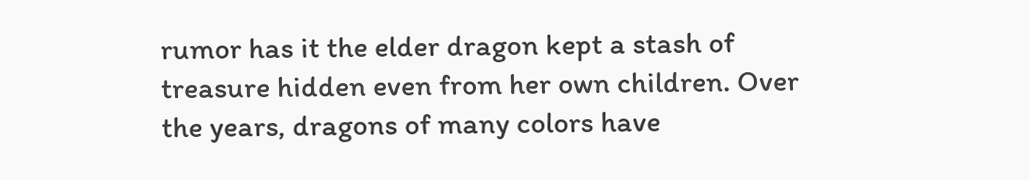rumor has it the elder dragon kept a stash of treasure hidden even from her own children. Over the years, dragons of many colors have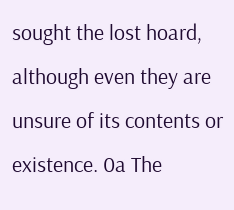sought the lost hoard, although even they are unsure of its contents or existence. 0a The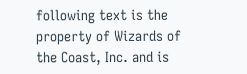following text is the property of Wizards of the Coast, Inc. and is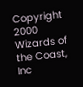Copyright 2000 Wizards of the Coast, Inc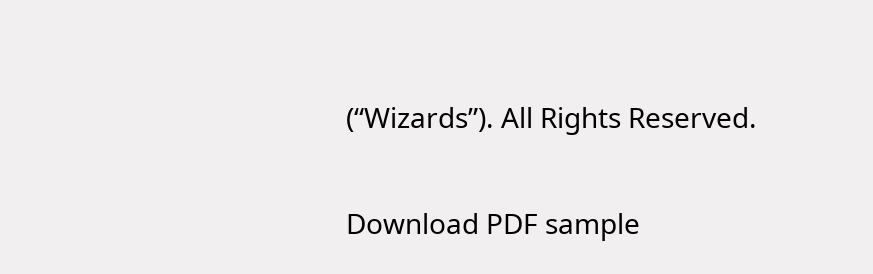(“Wizards”). All Rights Reserved.

Download PDF sample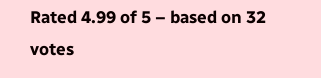Rated 4.99 of 5 – based on 32 votes